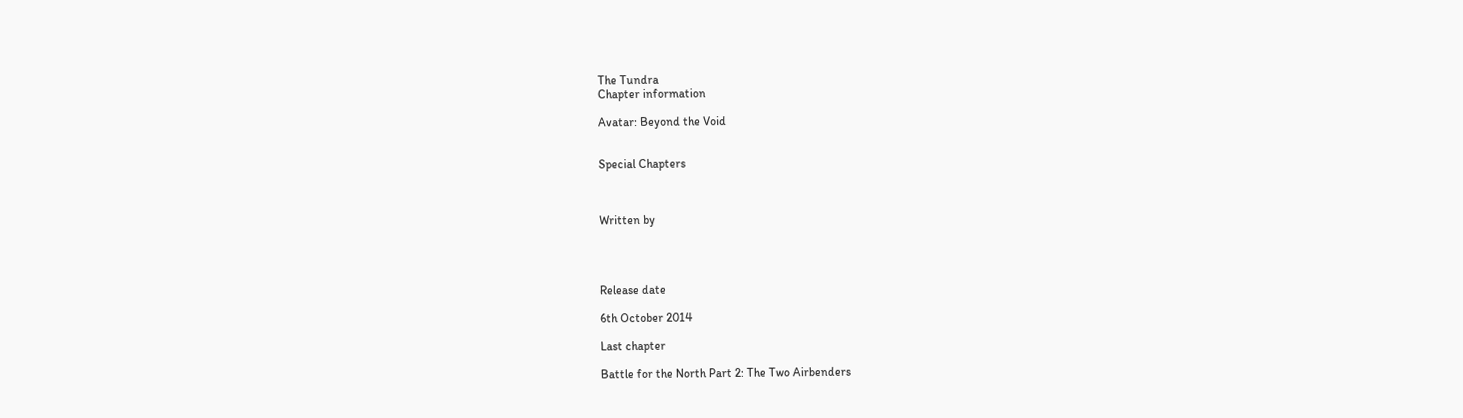The Tundra
Chapter information

Avatar: Beyond the Void


Special Chapters



Written by




Release date

6th October 2014

Last chapter

Battle for the North Part 2: The Two Airbenders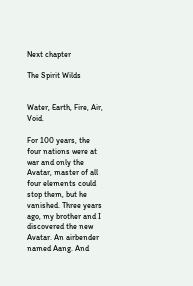Next chapter

The Spirit Wilds


Water, Earth, Fire, Air, Void.

For 100 years, the four nations were at war and only the Avatar, master of all four elements could stop them, but he vanished. Three years ago, my brother and I discovered the new Avatar. An airbender named Aang. And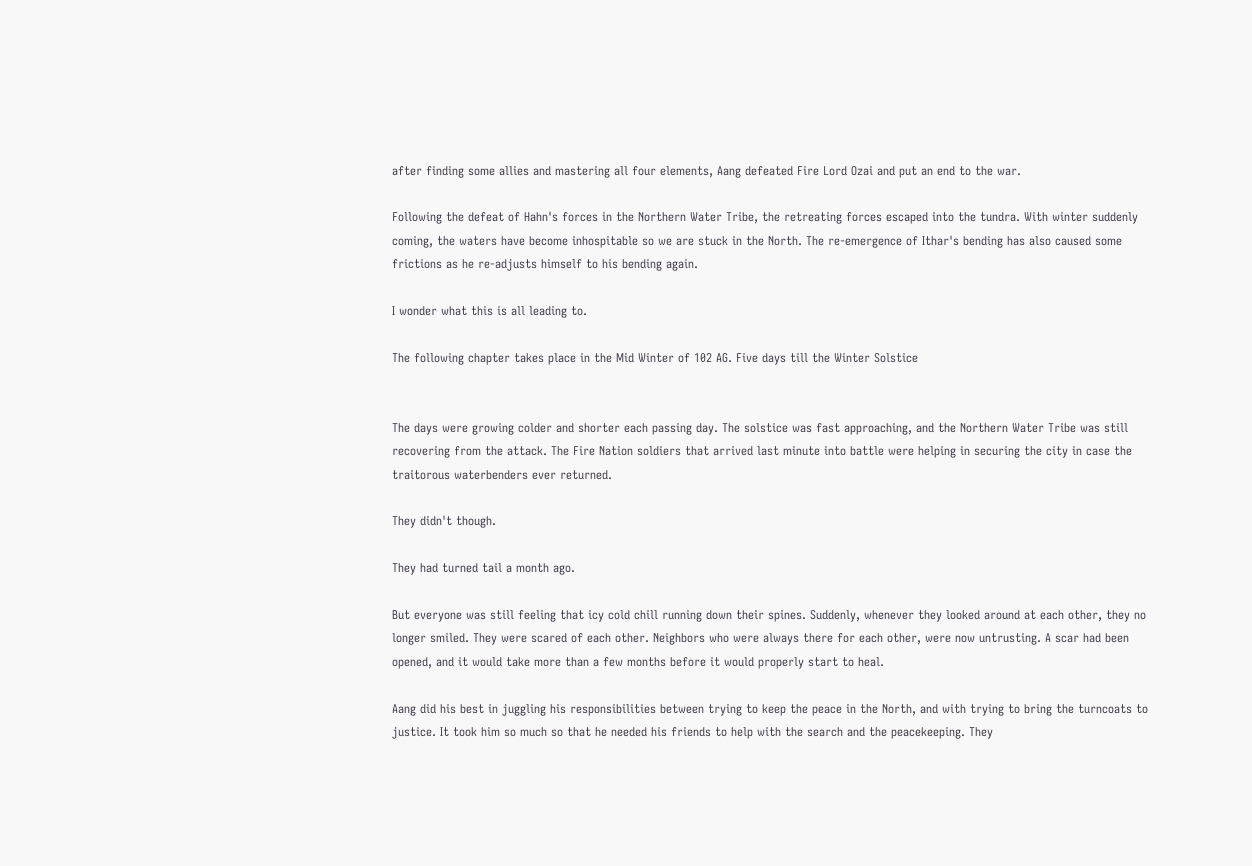after finding some allies and mastering all four elements, Aang defeated Fire Lord Ozai and put an end to the war.

Following the defeat of Hahn's forces in the Northern Water Tribe, the retreating forces escaped into the tundra. With winter suddenly coming, the waters have become inhospitable so we are stuck in the North. The re-emergence of Ithar's bending has also caused some frictions as he re-adjusts himself to his bending again.

I wonder what this is all leading to.

The following chapter takes place in the Mid Winter of 102 AG. Five days till the Winter Solstice


The days were growing colder and shorter each passing day. The solstice was fast approaching, and the Northern Water Tribe was still recovering from the attack. The Fire Nation soldiers that arrived last minute into battle were helping in securing the city in case the traitorous waterbenders ever returned.

They didn't though.

They had turned tail a month ago.

But everyone was still feeling that icy cold chill running down their spines. Suddenly, whenever they looked around at each other, they no longer smiled. They were scared of each other. Neighbors who were always there for each other, were now untrusting. A scar had been opened, and it would take more than a few months before it would properly start to heal.

Aang did his best in juggling his responsibilities between trying to keep the peace in the North, and with trying to bring the turncoats to justice. It took him so much so that he needed his friends to help with the search and the peacekeeping. They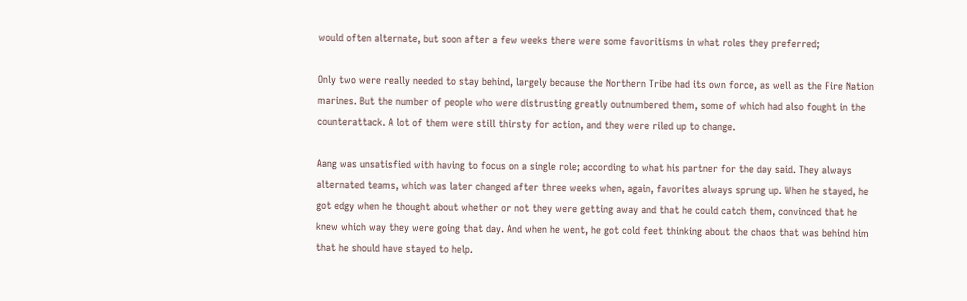would often alternate, but soon after a few weeks there were some favoritisms in what roles they preferred;

Only two were really needed to stay behind, largely because the Northern Tribe had its own force, as well as the Fire Nation marines. But the number of people who were distrusting greatly outnumbered them, some of which had also fought in the counterattack. A lot of them were still thirsty for action, and they were riled up to change.

Aang was unsatisfied with having to focus on a single role; according to what his partner for the day said. They always alternated teams, which was later changed after three weeks when, again, favorites always sprung up. When he stayed, he got edgy when he thought about whether or not they were getting away and that he could catch them, convinced that he knew which way they were going that day. And when he went, he got cold feet thinking about the chaos that was behind him that he should have stayed to help.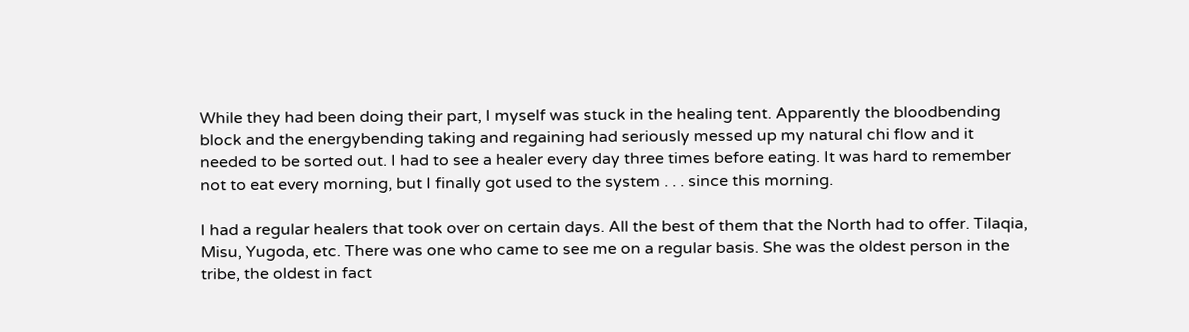While they had been doing their part, I myself was stuck in the healing tent. Apparently the bloodbending block and the energybending taking and regaining had seriously messed up my natural chi flow and it needed to be sorted out. I had to see a healer every day three times before eating. It was hard to remember not to eat every morning, but I finally got used to the system . . . since this morning.

I had a regular healers that took over on certain days. All the best of them that the North had to offer. Tilaqia, Misu, Yugoda, etc. There was one who came to see me on a regular basis. She was the oldest person in the tribe, the oldest in fact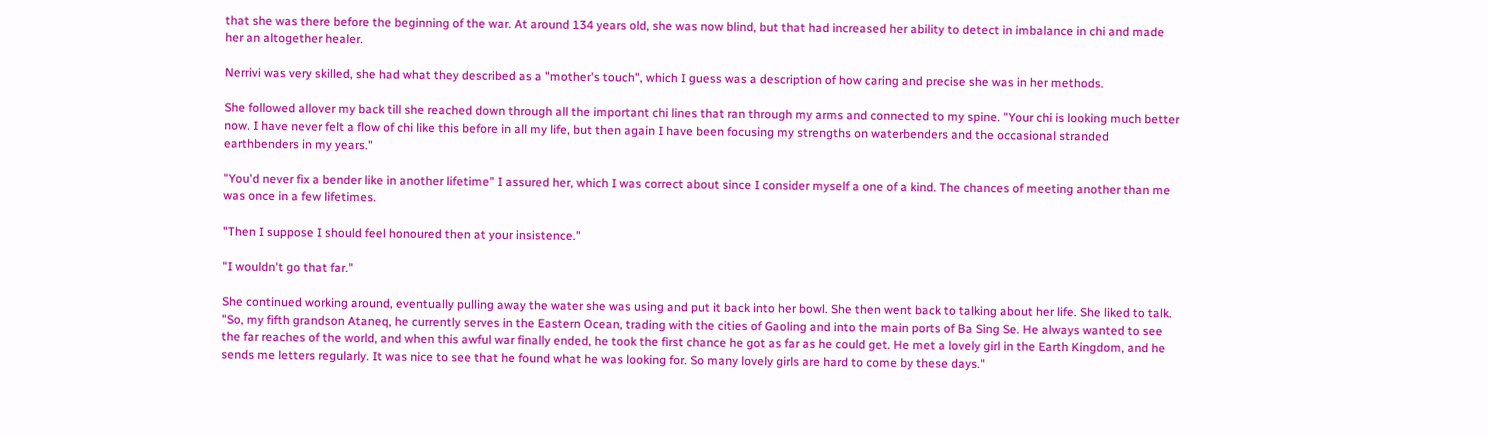that she was there before the beginning of the war. At around 134 years old, she was now blind, but that had increased her ability to detect in imbalance in chi and made her an altogether healer.

Nerrivi was very skilled, she had what they described as a "mother's touch", which I guess was a description of how caring and precise she was in her methods.

She followed allover my back till she reached down through all the important chi lines that ran through my arms and connected to my spine. "Your chi is looking much better now. I have never felt a flow of chi like this before in all my life, but then again I have been focusing my strengths on waterbenders and the occasional stranded earthbenders in my years."

"You'd never fix a bender like in another lifetime" I assured her, which I was correct about since I consider myself a one of a kind. The chances of meeting another than me was once in a few lifetimes.

"Then I suppose I should feel honoured then at your insistence."

"I wouldn't go that far."

She continued working around, eventually pulling away the water she was using and put it back into her bowl. She then went back to talking about her life. She liked to talk. "So, my fifth grandson Ataneq, he currently serves in the Eastern Ocean, trading with the cities of Gaoling and into the main ports of Ba Sing Se. He always wanted to see the far reaches of the world, and when this awful war finally ended, he took the first chance he got as far as he could get. He met a lovely girl in the Earth Kingdom, and he sends me letters regularly. It was nice to see that he found what he was looking for. So many lovely girls are hard to come by these days."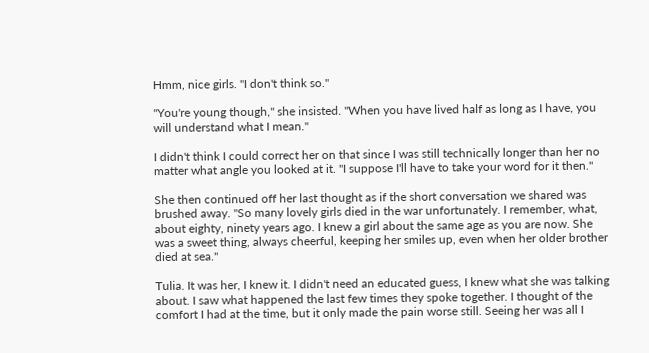Hmm, nice girls. "I don't think so."

"You're young though," she insisted. "When you have lived half as long as I have, you will understand what I mean."

I didn't think I could correct her on that since I was still technically longer than her no matter what angle you looked at it. "I suppose I'll have to take your word for it then."

She then continued off her last thought as if the short conversation we shared was brushed away. "So many lovely girls died in the war unfortunately. I remember, what, about eighty, ninety years ago. I knew a girl about the same age as you are now. She was a sweet thing, always cheerful, keeping her smiles up, even when her older brother died at sea."

Tulia. It was her, I knew it. I didn't need an educated guess, I knew what she was talking about. I saw what happened the last few times they spoke together. I thought of the comfort I had at the time, but it only made the pain worse still. Seeing her was all I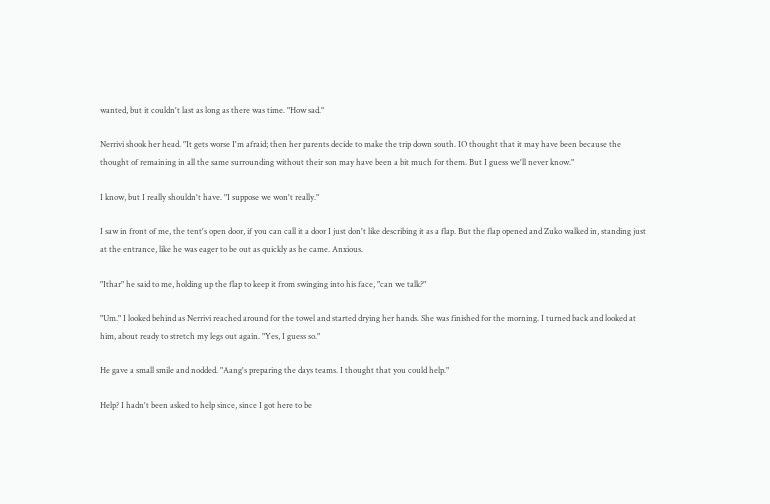wanted, but it couldn't last as long as there was time. "How sad."

Nerrivi shook her head. "It gets worse I'm afraid; then her parents decide to make the trip down south. IO thought that it may have been because the thought of remaining in all the same surrounding without their son may have been a bit much for them. But I guess we'll never know."

I know, but I really shouldn't have. "I suppose we won't really."

I saw in front of me, the tent's open door, if you can call it a door I just don't like describing it as a flap. But the flap opened and Zuko walked in, standing just at the entrance, like he was eager to be out as quickly as he came. Anxious.

"Ithar" he said to me, holding up the flap to keep it from swinging into his face, "can we talk?"

"Um." I looked behind as Nerrivi reached around for the towel and started drying her hands. She was finished for the morning. I turned back and looked at him, about ready to stretch my legs out again. "Yes, I guess so."

He gave a small smile and nodded. "Aang's preparing the days teams. I thought that you could help."

Help? I hadn't been asked to help since, since I got here to be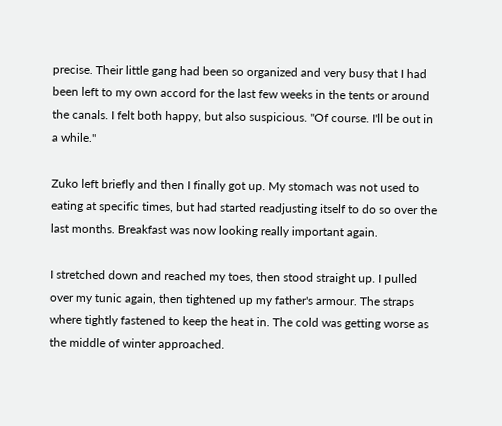precise. Their little gang had been so organized and very busy that I had been left to my own accord for the last few weeks in the tents or around the canals. I felt both happy, but also suspicious. "Of course. I'll be out in a while."

Zuko left briefly and then I finally got up. My stomach was not used to eating at specific times, but had started readjusting itself to do so over the last months. Breakfast was now looking really important again.

I stretched down and reached my toes, then stood straight up. I pulled over my tunic again, then tightened up my father's armour. The straps where tightly fastened to keep the heat in. The cold was getting worse as the middle of winter approached.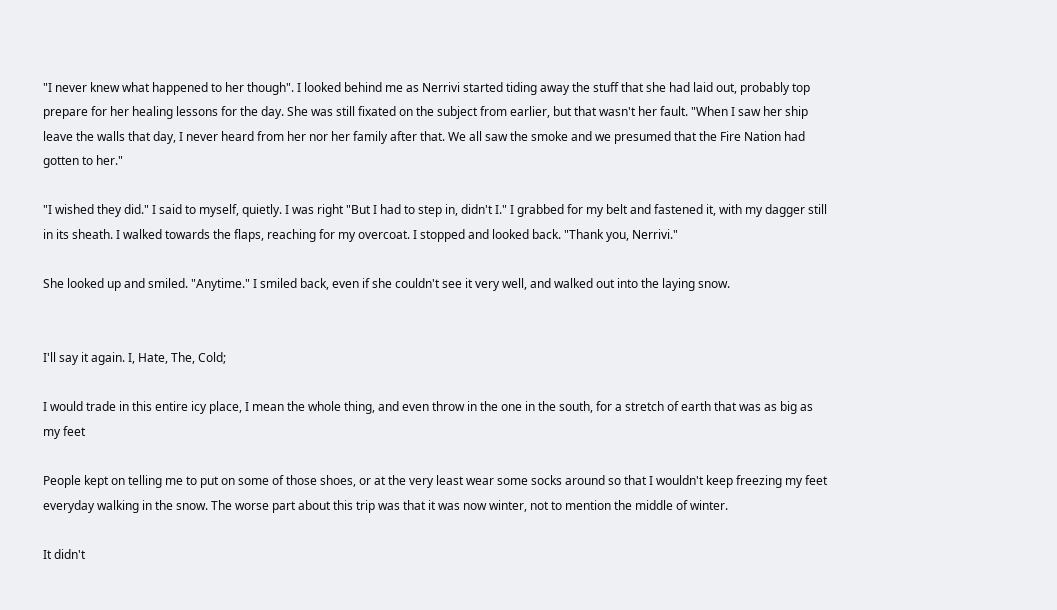"I never knew what happened to her though". I looked behind me as Nerrivi started tiding away the stuff that she had laid out, probably top prepare for her healing lessons for the day. She was still fixated on the subject from earlier, but that wasn't her fault. "When I saw her ship leave the walls that day, I never heard from her nor her family after that. We all saw the smoke and we presumed that the Fire Nation had gotten to her."

"I wished they did." I said to myself, quietly. I was right "But I had to step in, didn't I." I grabbed for my belt and fastened it, with my dagger still in its sheath. I walked towards the flaps, reaching for my overcoat. I stopped and looked back. "Thank you, Nerrivi."

She looked up and smiled. "Anytime." I smiled back, even if she couldn't see it very well, and walked out into the laying snow.


I'll say it again. I, Hate, The, Cold;

I would trade in this entire icy place, I mean the whole thing, and even throw in the one in the south, for a stretch of earth that was as big as my feet

People kept on telling me to put on some of those shoes, or at the very least wear some socks around so that I wouldn't keep freezing my feet everyday walking in the snow. The worse part about this trip was that it was now winter, not to mention the middle of winter.

It didn't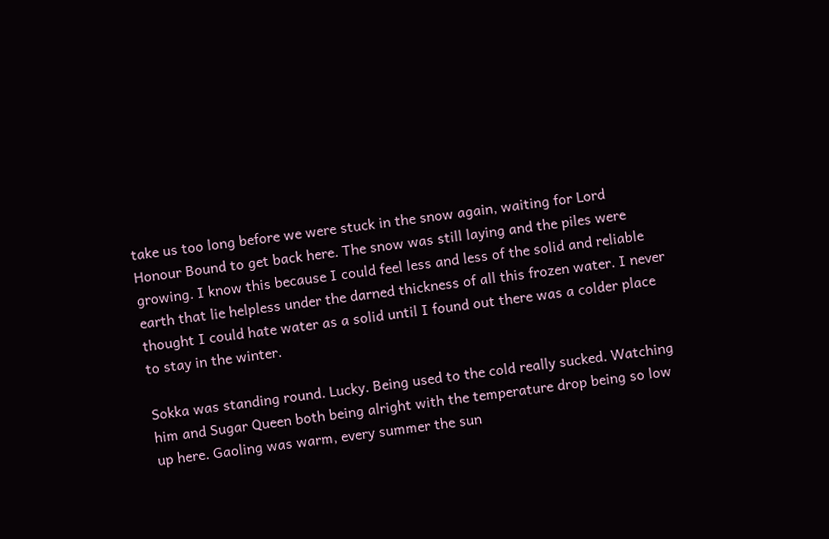take us too long before we were stuck in the snow again, waiting for Lord Honour Bound to get back here. The snow was still laying and the piles were growing. I know this because I could feel less and less of the solid and reliable earth that lie helpless under the darned thickness of all this frozen water. I never thought I could hate water as a solid until I found out there was a colder place to stay in the winter.

Sokka was standing round. Lucky. Being used to the cold really sucked. Watching him and Sugar Queen both being alright with the temperature drop being so low up here. Gaoling was warm, every summer the sun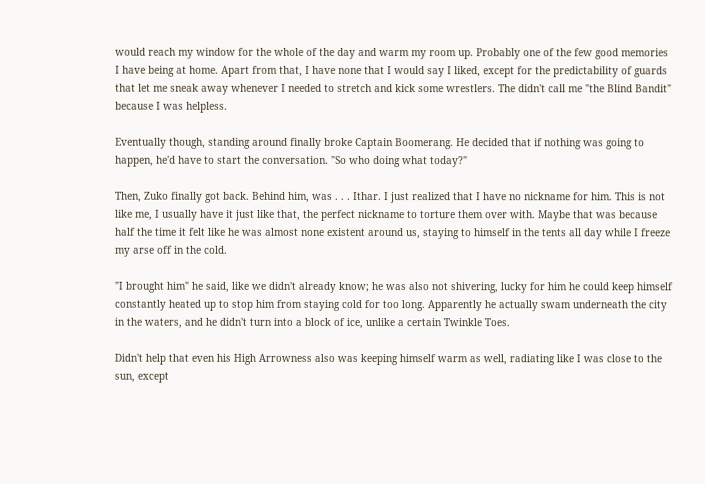would reach my window for the whole of the day and warm my room up. Probably one of the few good memories I have being at home. Apart from that, I have none that I would say I liked, except for the predictability of guards that let me sneak away whenever I needed to stretch and kick some wrestlers. The didn't call me "the Blind Bandit" because I was helpless.

Eventually though, standing around finally broke Captain Boomerang. He decided that if nothing was going to happen, he'd have to start the conversation. "So who doing what today?"

Then, Zuko finally got back. Behind him, was . . . Ithar. I just realized that I have no nickname for him. This is not like me, I usually have it just like that, the perfect nickname to torture them over with. Maybe that was because half the time it felt like he was almost none existent around us, staying to himself in the tents all day while I freeze my arse off in the cold.

"I brought him" he said, like we didn't already know; he was also not shivering, lucky for him he could keep himself constantly heated up to stop him from staying cold for too long. Apparently he actually swam underneath the city in the waters, and he didn't turn into a block of ice, unlike a certain Twinkle Toes.

Didn't help that even his High Arrowness also was keeping himself warm as well, radiating like I was close to the sun, except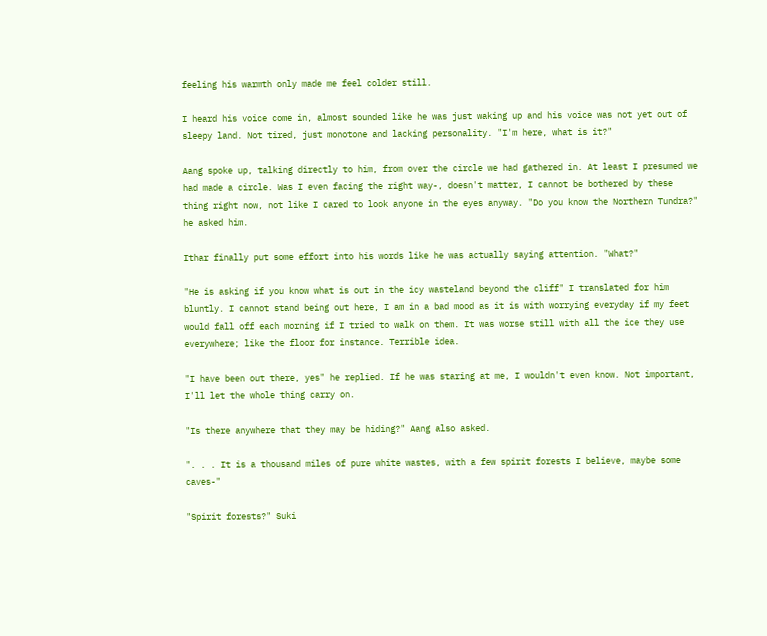feeling his warmth only made me feel colder still.

I heard his voice come in, almost sounded like he was just waking up and his voice was not yet out of sleepy land. Not tired, just monotone and lacking personality. "I'm here, what is it?"

Aang spoke up, talking directly to him, from over the circle we had gathered in. At least I presumed we had made a circle. Was I even facing the right way-, doesn't matter, I cannot be bothered by these thing right now, not like I cared to look anyone in the eyes anyway. "Do you know the Northern Tundra?" he asked him.

Ithar finally put some effort into his words like he was actually saying attention. "What?"

"He is asking if you know what is out in the icy wasteland beyond the cliff" I translated for him bluntly. I cannot stand being out here, I am in a bad mood as it is with worrying everyday if my feet would fall off each morning if I tried to walk on them. It was worse still with all the ice they use everywhere; like the floor for instance. Terrible idea.

"I have been out there, yes" he replied. If he was staring at me, I wouldn't even know. Not important, I'll let the whole thing carry on.

"Is there anywhere that they may be hiding?" Aang also asked.

". . . It is a thousand miles of pure white wastes, with a few spirit forests I believe, maybe some caves-"

"Spirit forests?" Suki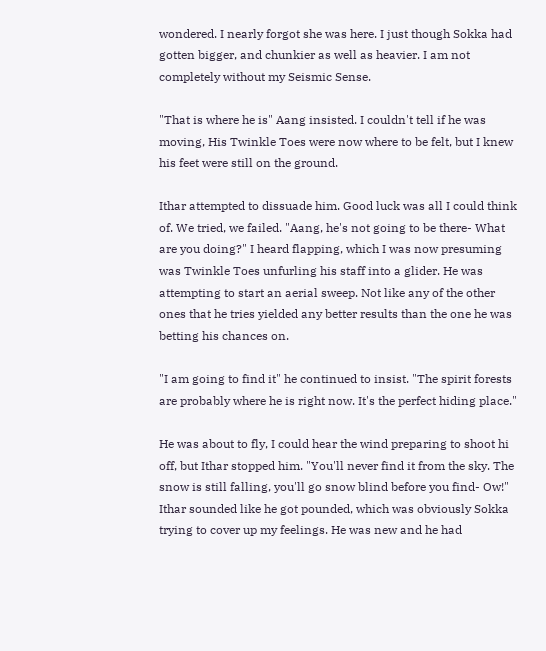wondered. I nearly forgot she was here. I just though Sokka had gotten bigger, and chunkier as well as heavier. I am not completely without my Seismic Sense.

"That is where he is" Aang insisted. I couldn't tell if he was moving, His Twinkle Toes were now where to be felt, but I knew his feet were still on the ground.

Ithar attempted to dissuade him. Good luck was all I could think of. We tried, we failed. "Aang, he's not going to be there- What are you doing?" I heard flapping, which I was now presuming was Twinkle Toes unfurling his staff into a glider. He was attempting to start an aerial sweep. Not like any of the other ones that he tries yielded any better results than the one he was betting his chances on.

"I am going to find it" he continued to insist. "The spirit forests are probably where he is right now. It's the perfect hiding place."

He was about to fly, I could hear the wind preparing to shoot hi off, but Ithar stopped him. "You'll never find it from the sky. The snow is still falling, you'll go snow blind before you find- Ow!" Ithar sounded like he got pounded, which was obviously Sokka trying to cover up my feelings. He was new and he had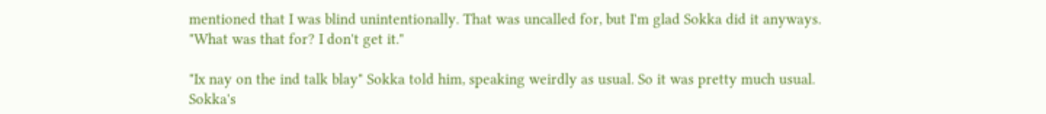mentioned that I was blind unintentionally. That was uncalled for, but I'm glad Sokka did it anyways. "What was that for? I don't get it."

"Ix nay on the ind talk blay" Sokka told him, speaking weirdly as usual. So it was pretty much usual. Sokka's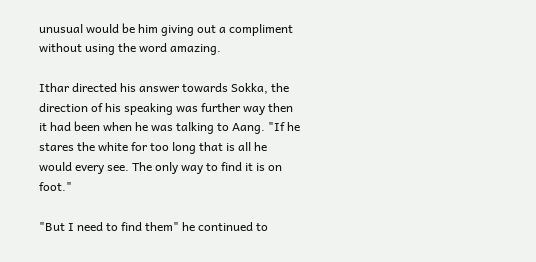unusual would be him giving out a compliment without using the word amazing.

Ithar directed his answer towards Sokka, the direction of his speaking was further way then it had been when he was talking to Aang. "If he stares the white for too long that is all he would every see. The only way to find it is on foot."

"But I need to find them" he continued to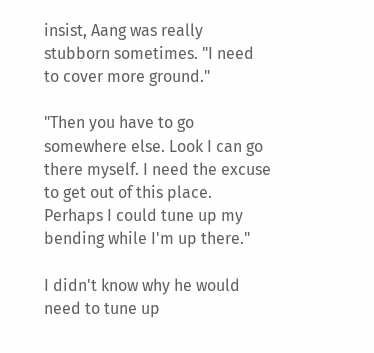insist, Aang was really stubborn sometimes. "I need to cover more ground."

"Then you have to go somewhere else. Look I can go there myself. I need the excuse to get out of this place. Perhaps I could tune up my bending while I'm up there."

I didn't know why he would need to tune up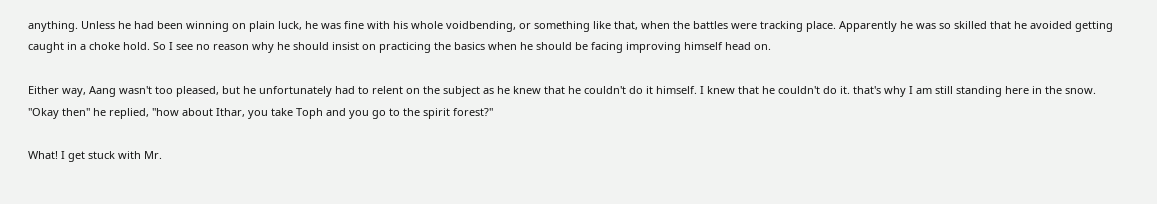anything. Unless he had been winning on plain luck, he was fine with his whole voidbending, or something like that, when the battles were tracking place. Apparently he was so skilled that he avoided getting caught in a choke hold. So I see no reason why he should insist on practicing the basics when he should be facing improving himself head on.

Either way, Aang wasn't too pleased, but he unfortunately had to relent on the subject as he knew that he couldn't do it himself. I knew that he couldn't do it. that's why I am still standing here in the snow. "Okay then" he replied, "how about Ithar, you take Toph and you go to the spirit forest?"

What! I get stuck with Mr.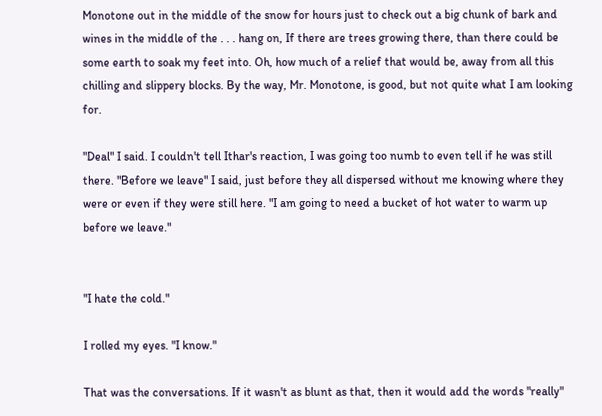Monotone out in the middle of the snow for hours just to check out a big chunk of bark and wines in the middle of the . . . hang on, If there are trees growing there, than there could be some earth to soak my feet into. Oh, how much of a relief that would be, away from all this chilling and slippery blocks. By the way, Mr. Monotone, is good, but not quite what I am looking for.

"Deal" I said. I couldn't tell Ithar's reaction, I was going too numb to even tell if he was still there. "Before we leave" I said, just before they all dispersed without me knowing where they were or even if they were still here. "I am going to need a bucket of hot water to warm up before we leave."


"I hate the cold."

I rolled my eyes. "I know."

That was the conversations. If it wasn't as blunt as that, then it would add the words "really"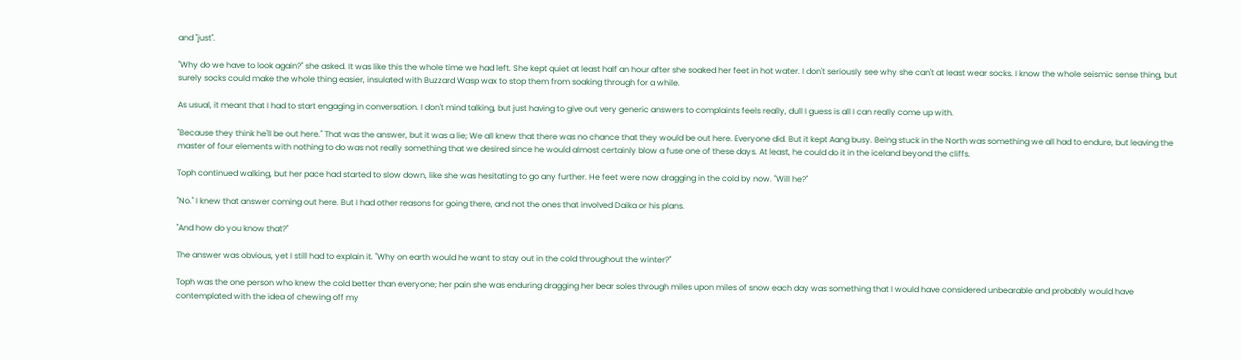and "just".

"Why do we have to look again?" she asked. It was like this the whole time we had left. She kept quiet at least half an hour after she soaked her feet in hot water. I don't seriously see why she can't at least wear socks. I know the whole seismic sense thing, but surely socks could make the whole thing easier, insulated with Buzzard Wasp wax to stop them from soaking through for a while.

As usual, it meant that I had to start engaging in conversation. I don't mind talking, but just having to give out very generic answers to complaints feels really, dull I guess is all I can really come up with.

"Because they think he'll be out here." That was the answer, but it was a lie; We all knew that there was no chance that they would be out here. Everyone did. But it kept Aang busy. Being stuck in the North was something we all had to endure, but leaving the master of four elements with nothing to do was not really something that we desired since he would almost certainly blow a fuse one of these days. At least, he could do it in the iceland beyond the cliffs.

Toph continued walking, but her pace had started to slow down, like she was hesitating to go any further. He feet were now dragging in the cold by now. "Will he?"

"No." I knew that answer coming out here. But I had other reasons for going there, and not the ones that involved Daika or his plans.

"And how do you know that?"

The answer was obvious, yet I still had to explain it. "Why on earth would he want to stay out in the cold throughout the winter?"

Toph was the one person who knew the cold better than everyone; her pain she was enduring dragging her bear soles through miles upon miles of snow each day was something that I would have considered unbearable and probably would have contemplated with the idea of chewing off my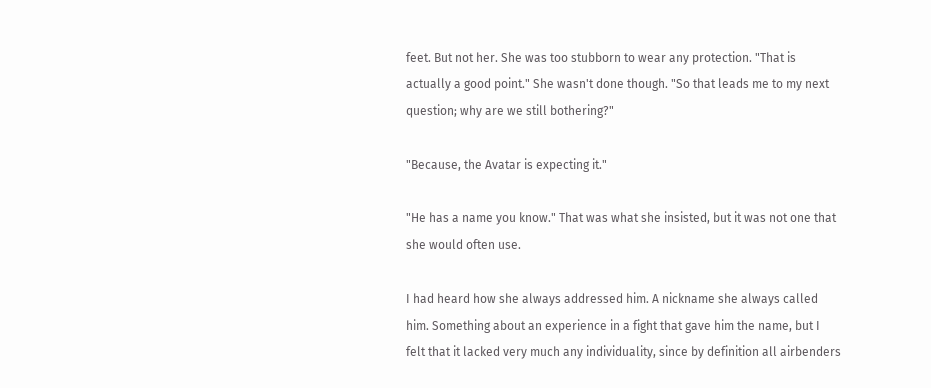feet. But not her. She was too stubborn to wear any protection. "That is actually a good point." She wasn't done though. "So that leads me to my next question; why are we still bothering?"

"Because, the Avatar is expecting it."

"He has a name you know." That was what she insisted, but it was not one that she would often use.

I had heard how she always addressed him. A nickname she always called him. Something about an experience in a fight that gave him the name, but I felt that it lacked very much any individuality, since by definition all airbenders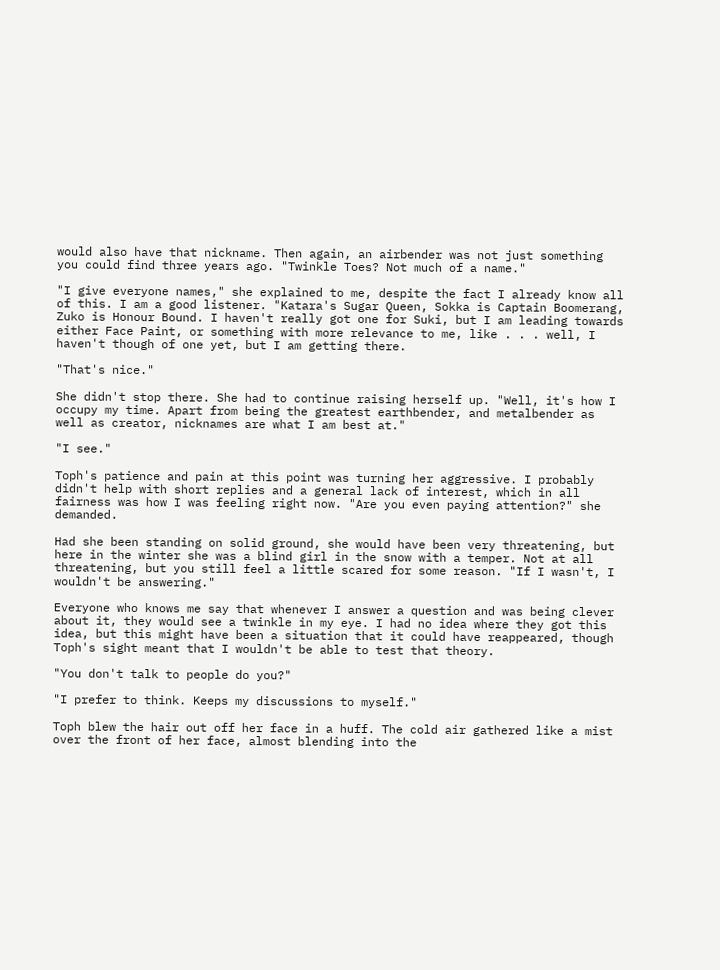would also have that nickname. Then again, an airbender was not just something you could find three years ago. "Twinkle Toes? Not much of a name."

"I give everyone names," she explained to me, despite the fact I already know all of this. I am a good listener. "Katara's Sugar Queen, Sokka is Captain Boomerang, Zuko is Honour Bound. I haven't really got one for Suki, but I am leading towards either Face Paint, or something with more relevance to me, like . . . well, I haven't though of one yet, but I am getting there.

"That's nice."

She didn't stop there. She had to continue raising herself up. "Well, it's how I occupy my time. Apart from being the greatest earthbender, and metalbender as well as creator, nicknames are what I am best at."

"I see."

Toph's patience and pain at this point was turning her aggressive. I probably didn't help with short replies and a general lack of interest, which in all fairness was how I was feeling right now. "Are you even paying attention?" she demanded.

Had she been standing on solid ground, she would have been very threatening, but here in the winter she was a blind girl in the snow with a temper. Not at all threatening, but you still feel a little scared for some reason. "If I wasn't, I wouldn't be answering."

Everyone who knows me say that whenever I answer a question and was being clever about it, they would see a twinkle in my eye. I had no idea where they got this idea, but this might have been a situation that it could have reappeared, though Toph's sight meant that I wouldn't be able to test that theory.

"You don't talk to people do you?"

"I prefer to think. Keeps my discussions to myself."

Toph blew the hair out off her face in a huff. The cold air gathered like a mist over the front of her face, almost blending into the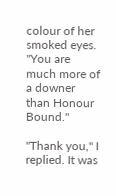colour of her smoked eyes. "You are much more of a downer than Honour Bound."

"Thank you," I replied. It was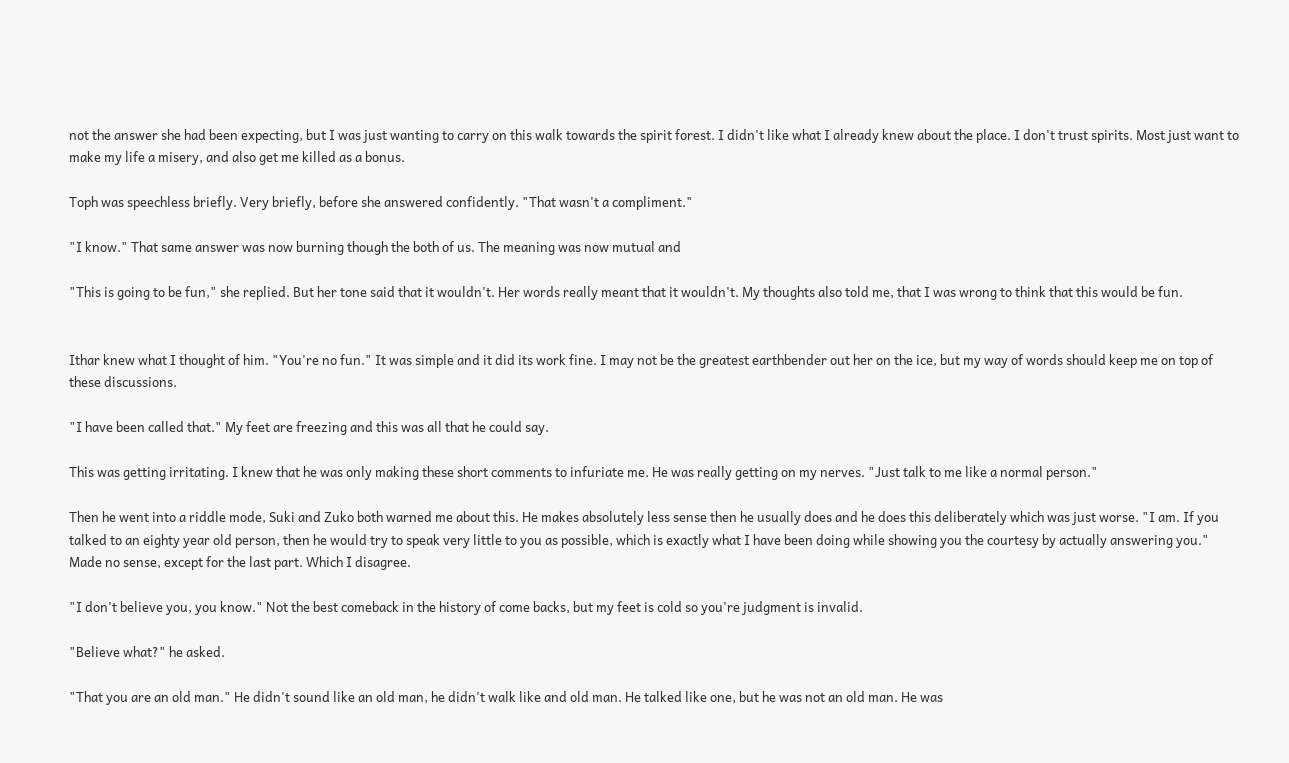not the answer she had been expecting, but I was just wanting to carry on this walk towards the spirit forest. I didn't like what I already knew about the place. I don't trust spirits. Most just want to make my life a misery, and also get me killed as a bonus.

Toph was speechless briefly. Very briefly, before she answered confidently. "That wasn't a compliment."

"I know." That same answer was now burning though the both of us. The meaning was now mutual and

"This is going to be fun," she replied. But her tone said that it wouldn't. Her words really meant that it wouldn't. My thoughts also told me, that I was wrong to think that this would be fun.


Ithar knew what I thought of him. "You're no fun." It was simple and it did its work fine. I may not be the greatest earthbender out her on the ice, but my way of words should keep me on top of these discussions.

"I have been called that." My feet are freezing and this was all that he could say.

This was getting irritating. I knew that he was only making these short comments to infuriate me. He was really getting on my nerves. "Just talk to me like a normal person."

Then he went into a riddle mode, Suki and Zuko both warned me about this. He makes absolutely less sense then he usually does and he does this deliberately which was just worse. "I am. If you talked to an eighty year old person, then he would try to speak very little to you as possible, which is exactly what I have been doing while showing you the courtesy by actually answering you." Made no sense, except for the last part. Which I disagree.

"I don't believe you, you know." Not the best comeback in the history of come backs, but my feet is cold so you're judgment is invalid.

"Believe what?" he asked.

"That you are an old man." He didn't sound like an old man, he didn't walk like and old man. He talked like one, but he was not an old man. He was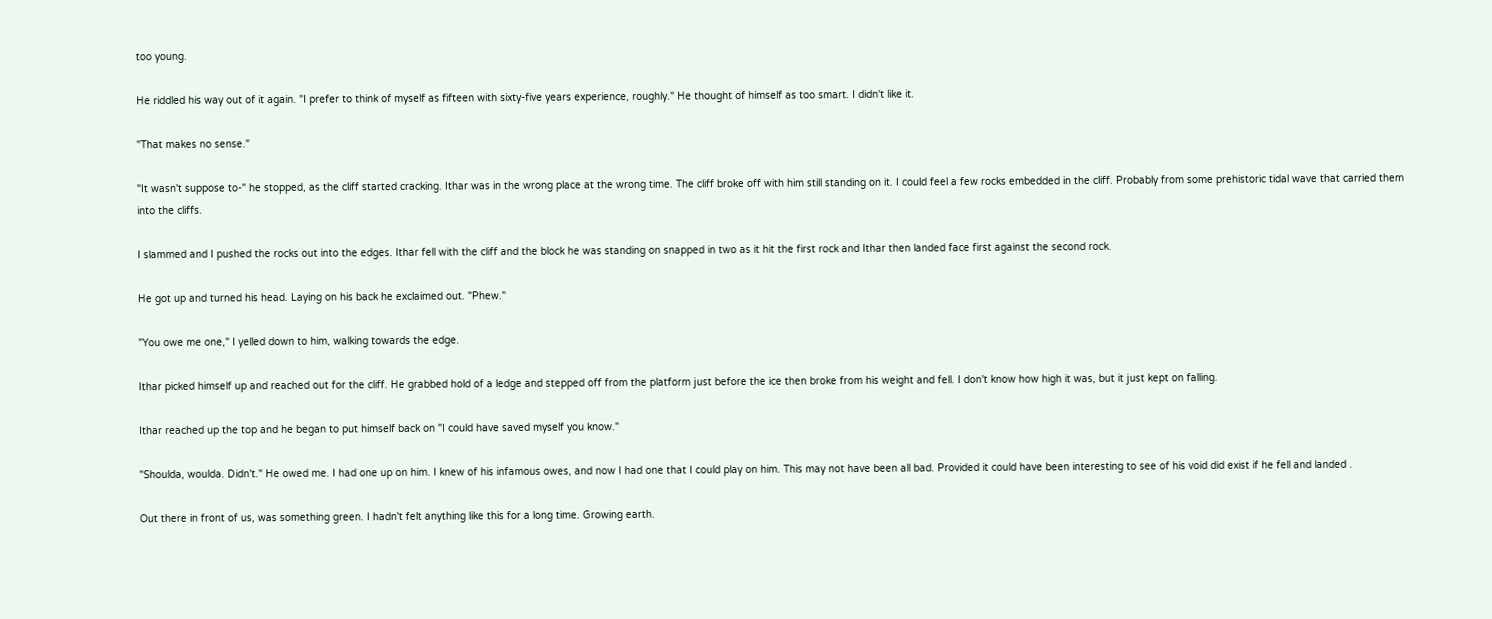too young.

He riddled his way out of it again. "I prefer to think of myself as fifteen with sixty-five years experience, roughly." He thought of himself as too smart. I didn't like it.

"That makes no sense."

"It wasn't suppose to-" he stopped, as the cliff started cracking. Ithar was in the wrong place at the wrong time. The cliff broke off with him still standing on it. I could feel a few rocks embedded in the cliff. Probably from some prehistoric tidal wave that carried them into the cliffs.

I slammed and I pushed the rocks out into the edges. Ithar fell with the cliff and the block he was standing on snapped in two as it hit the first rock and Ithar then landed face first against the second rock.

He got up and turned his head. Laying on his back he exclaimed out. "Phew."

"You owe me one," I yelled down to him, walking towards the edge.

Ithar picked himself up and reached out for the cliff. He grabbed hold of a ledge and stepped off from the platform just before the ice then broke from his weight and fell. I don't know how high it was, but it just kept on falling.

Ithar reached up the top and he began to put himself back on "I could have saved myself you know."

"Shoulda, woulda. Didn't." He owed me. I had one up on him. I knew of his infamous owes, and now I had one that I could play on him. This may not have been all bad. Provided it could have been interesting to see of his void did exist if he fell and landed .

Out there in front of us, was something green. I hadn't felt anything like this for a long time. Growing earth.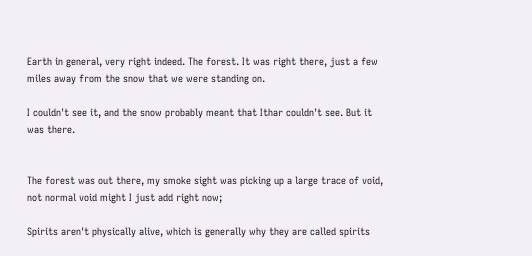Earth in general, very right indeed. The forest. It was right there, just a few miles away from the snow that we were standing on.

I couldn't see it, and the snow probably meant that Ithar couldn't see. But it was there.


The forest was out there, my smoke sight was picking up a large trace of void, not normal void might I just add right now;

Spirits aren't physically alive, which is generally why they are called spirits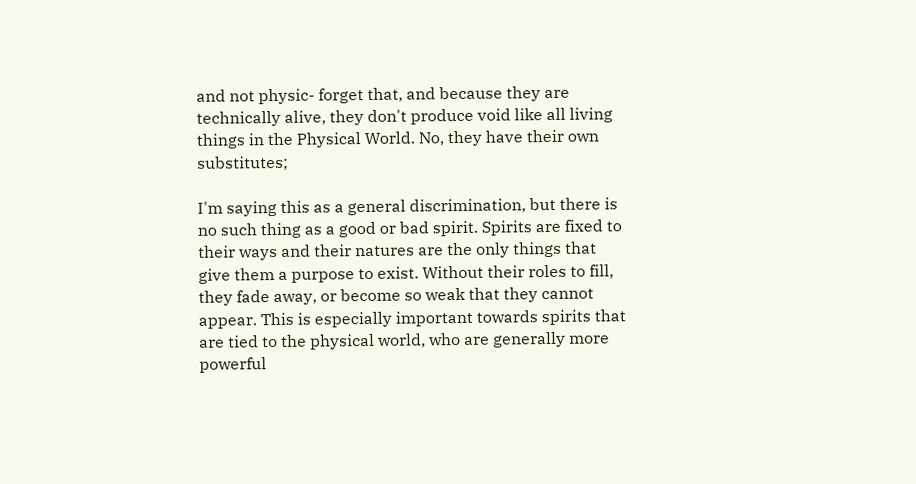and not physic- forget that, and because they are technically alive, they don't produce void like all living things in the Physical World. No, they have their own substitutes;

I'm saying this as a general discrimination, but there is no such thing as a good or bad spirit. Spirits are fixed to their ways and their natures are the only things that give them a purpose to exist. Without their roles to fill, they fade away, or become so weak that they cannot appear. This is especially important towards spirits that are tied to the physical world, who are generally more powerful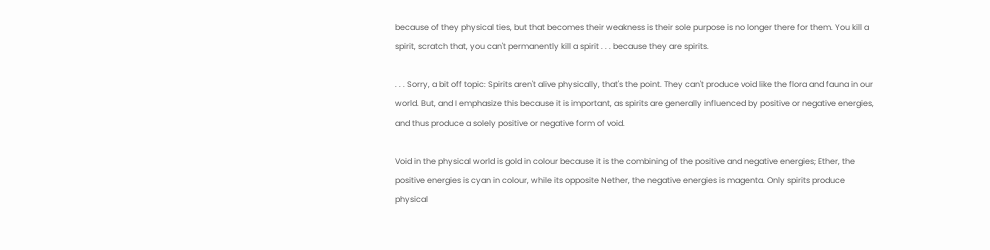because of they physical ties, but that becomes their weakness is their sole purpose is no longer there for them. You kill a spirit, scratch that, you can't permanently kill a spirit . . . because they are spirits.

. . . Sorry, a bit off topic: Spirits aren't alive physically, that's the point. They can't produce void like the flora and fauna in our world. But, and I emphasize this because it is important, as spirits are generally influenced by positive or negative energies, and thus produce a solely positive or negative form of void.

Void in the physical world is gold in colour because it is the combining of the positive and negative energies; Ether, the positive energies is cyan in colour, while its opposite Nether, the negative energies is magenta. Only spirits produce physical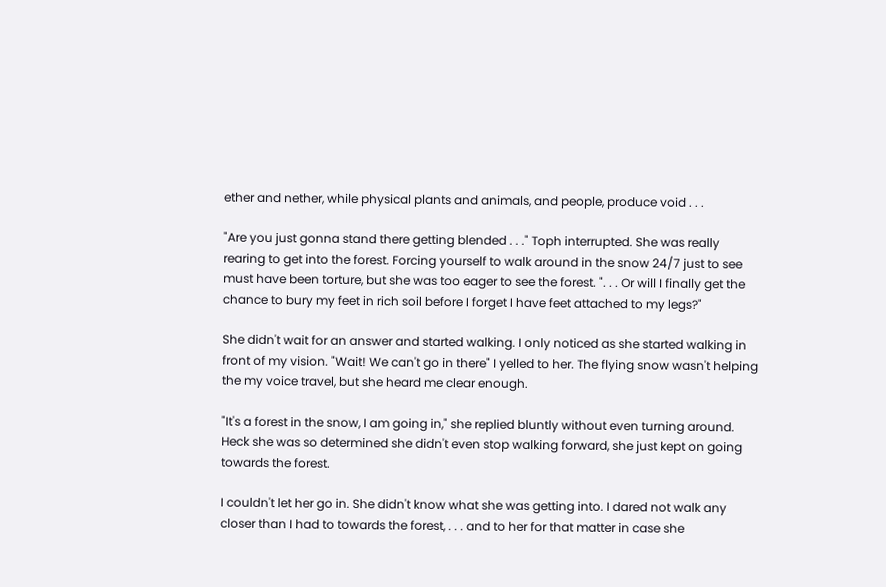ether and nether, while physical plants and animals, and people, produce void . . .

"Are you just gonna stand there getting blended . . ." Toph interrupted. She was really rearing to get into the forest. Forcing yourself to walk around in the snow 24/7 just to see must have been torture, but she was too eager to see the forest. ". . . Or will I finally get the chance to bury my feet in rich soil before I forget I have feet attached to my legs?"

She didn't wait for an answer and started walking. I only noticed as she started walking in front of my vision. "Wait! We can't go in there" I yelled to her. The flying snow wasn't helping the my voice travel, but she heard me clear enough.

"It's a forest in the snow, I am going in," she replied bluntly without even turning around. Heck she was so determined she didn't even stop walking forward, she just kept on going towards the forest.

I couldn't let her go in. She didn't know what she was getting into. I dared not walk any closer than I had to towards the forest, . . . and to her for that matter in case she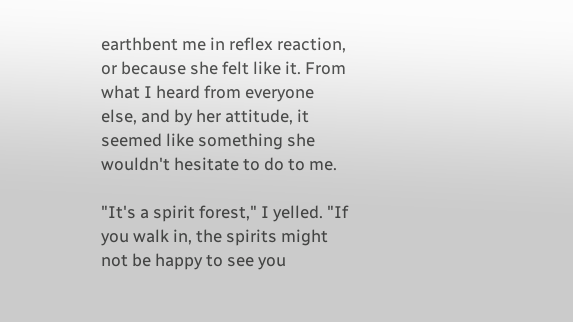earthbent me in reflex reaction, or because she felt like it. From what I heard from everyone else, and by her attitude, it seemed like something she wouldn't hesitate to do to me.

"It's a spirit forest," I yelled. "If you walk in, the spirits might not be happy to see you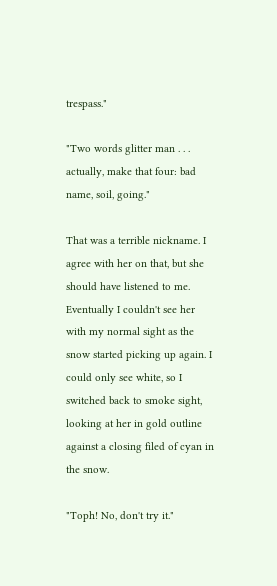trespass."

"Two words glitter man . . . actually, make that four: bad name, soil, going."

That was a terrible nickname. I agree with her on that, but she should have listened to me. Eventually I couldn't see her with my normal sight as the snow started picking up again. I could only see white, so I switched back to smoke sight, looking at her in gold outline against a closing filed of cyan in the snow.

"Toph! No, don't try it."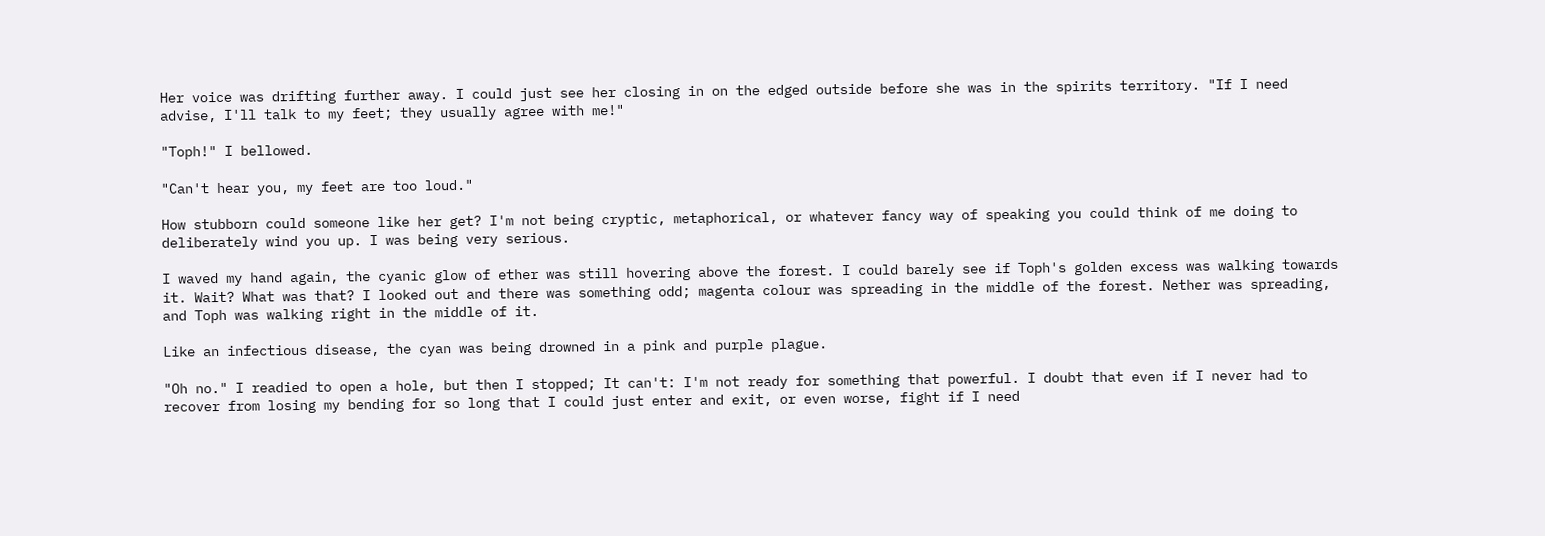Her voice was drifting further away. I could just see her closing in on the edged outside before she was in the spirits territory. "If I need advise, I'll talk to my feet; they usually agree with me!"

"Toph!" I bellowed.

"Can't hear you, my feet are too loud."

How stubborn could someone like her get? I'm not being cryptic, metaphorical, or whatever fancy way of speaking you could think of me doing to deliberately wind you up. I was being very serious.

I waved my hand again, the cyanic glow of ether was still hovering above the forest. I could barely see if Toph's golden excess was walking towards it. Wait? What was that? I looked out and there was something odd; magenta colour was spreading in the middle of the forest. Nether was spreading, and Toph was walking right in the middle of it.

Like an infectious disease, the cyan was being drowned in a pink and purple plague.

"Oh no." I readied to open a hole, but then I stopped; It can't: I'm not ready for something that powerful. I doubt that even if I never had to recover from losing my bending for so long that I could just enter and exit, or even worse, fight if I need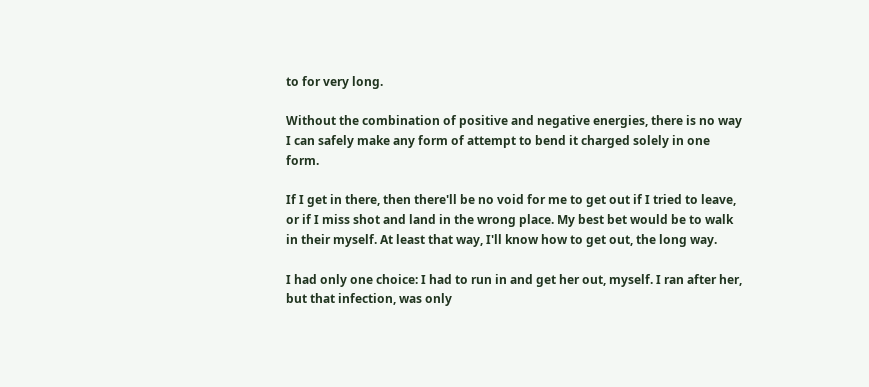to for very long.

Without the combination of positive and negative energies, there is no way I can safely make any form of attempt to bend it charged solely in one form.

If I get in there, then there'll be no void for me to get out if I tried to leave, or if I miss shot and land in the wrong place. My best bet would be to walk in their myself. At least that way, I'll know how to get out, the long way.

I had only one choice: I had to run in and get her out, myself. I ran after her, but that infection, was only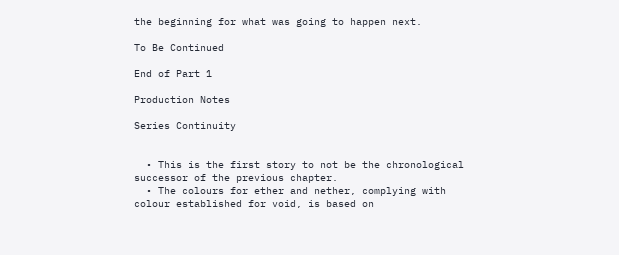the beginning for what was going to happen next.

To Be Continued

End of Part 1

Production Notes

Series Continuity


  • This is the first story to not be the chronological successor of the previous chapter.
  • The colours for ether and nether, complying with colour established for void, is based on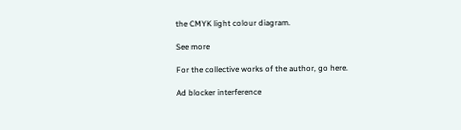the CMYK light colour diagram.

See more

For the collective works of the author, go here.

Ad blocker interference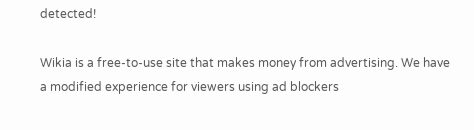detected!

Wikia is a free-to-use site that makes money from advertising. We have a modified experience for viewers using ad blockers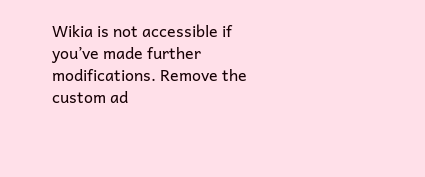Wikia is not accessible if you’ve made further modifications. Remove the custom ad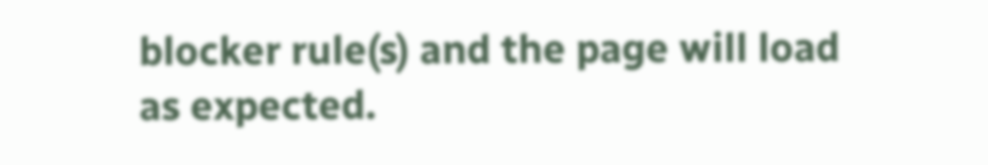blocker rule(s) and the page will load as expected.